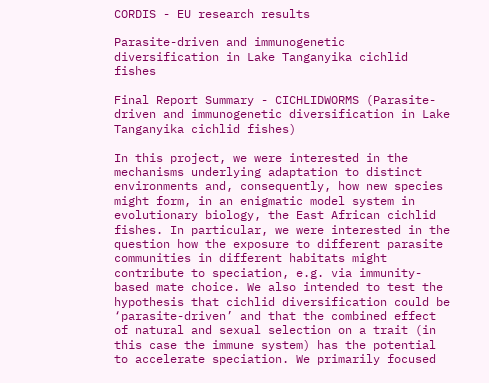CORDIS - EU research results

Parasite-driven and immunogenetic diversification in Lake Tanganyika cichlid fishes

Final Report Summary - CICHLIDWORMS (Parasite-driven and immunogenetic diversification in Lake Tanganyika cichlid fishes)

In this project, we were interested in the mechanisms underlying adaptation to distinct environments and, consequently, how new species might form, in an enigmatic model system in evolutionary biology, the East African cichlid fishes. In particular, we were interested in the question how the exposure to different parasite communities in different habitats might contribute to speciation, e.g. via immunity-based mate choice. We also intended to test the hypothesis that cichlid diversification could be ‘parasite-driven’ and that the combined effect of natural and sexual selection on a trait (in this case the immune system) has the potential to accelerate speciation. We primarily focused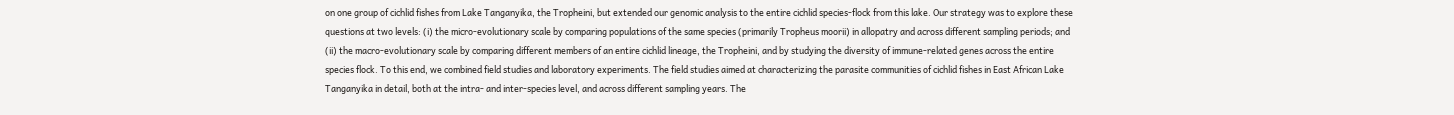on one group of cichlid fishes from Lake Tanganyika, the Tropheini, but extended our genomic analysis to the entire cichlid species-flock from this lake. Our strategy was to explore these questions at two levels: (i) the micro-evolutionary scale by comparing populations of the same species (primarily Tropheus moorii) in allopatry and across different sampling periods; and (ii) the macro-evolutionary scale by comparing different members of an entire cichlid lineage, the Tropheini, and by studying the diversity of immune-related genes across the entire species flock. To this end, we combined field studies and laboratory experiments. The field studies aimed at characterizing the parasite communities of cichlid fishes in East African Lake Tanganyika in detail, both at the intra- and inter-species level, and across different sampling years. The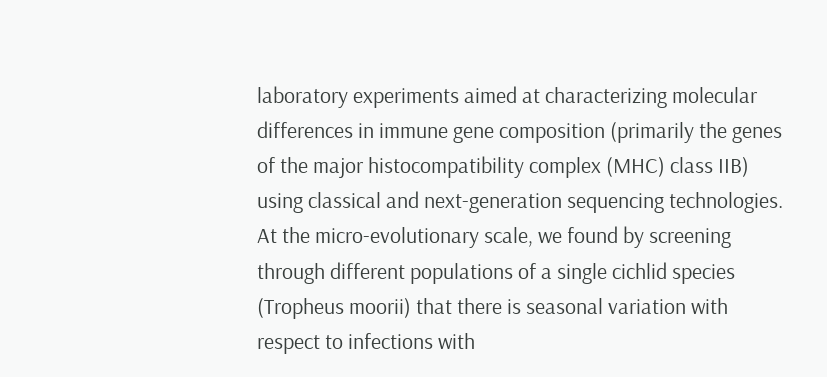laboratory experiments aimed at characterizing molecular differences in immune gene composition (primarily the genes of the major histocompatibility complex (MHC) class IIB) using classical and next-generation sequencing technologies. At the micro-evolutionary scale, we found by screening through different populations of a single cichlid species (Tropheus moorii) that there is seasonal variation with respect to infections with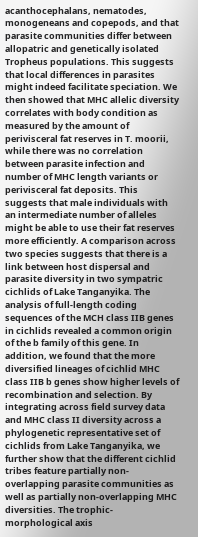acanthocephalans, nematodes, monogeneans and copepods, and that parasite communities differ between allopatric and genetically isolated Tropheus populations. This suggests that local differences in parasites might indeed facilitate speciation. We then showed that MHC allelic diversity correlates with body condition as measured by the amount of perivisceral fat reserves in T. moorii, while there was no correlation between parasite infection and number of MHC length variants or perivisceral fat deposits. This suggests that male individuals with an intermediate number of alleles might be able to use their fat reserves more efficiently. A comparison across two species suggests that there is a link between host dispersal and parasite diversity in two sympatric cichlids of Lake Tanganyika. The analysis of full-length coding sequences of the MCH class IIB genes in cichlids revealed a common origin of the b family of this gene. In addition, we found that the more diversified lineages of cichlid MHC class IIB b genes show higher levels of recombination and selection. By integrating across field survey data and MHC class II diversity across a phylogenetic representative set of cichlids from Lake Tanganyika, we further show that the different cichlid tribes feature partially non-overlapping parasite communities as well as partially non-overlapping MHC diversities. The trophic-morphological axis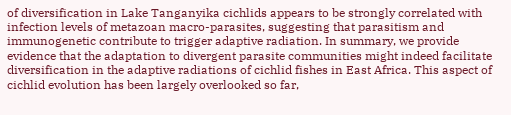of diversification in Lake Tanganyika cichlids appears to be strongly correlated with infection levels of metazoan macro-parasites, suggesting that parasitism and immunogenetic contribute to trigger adaptive radiation. In summary, we provide evidence that the adaptation to divergent parasite communities might indeed facilitate diversification in the adaptive radiations of cichlid fishes in East Africa. This aspect of cichlid evolution has been largely overlooked so far,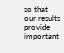so that our results provide important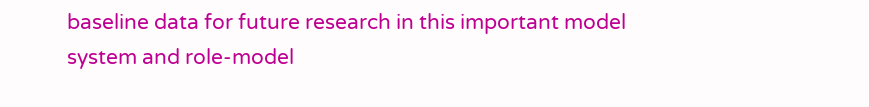baseline data for future research in this important model system and role-model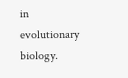in evolutionary biology.